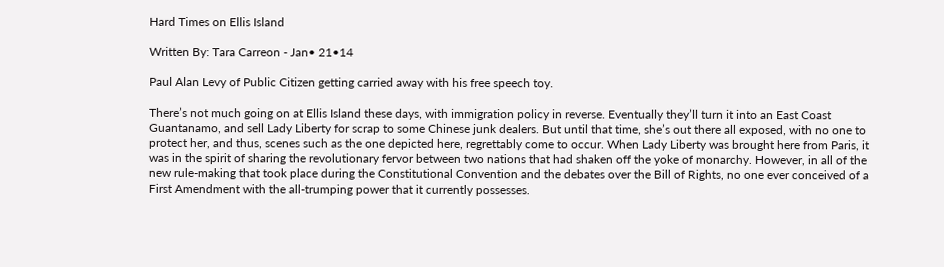Hard Times on Ellis Island

Written By: Tara Carreon - Jan• 21•14

Paul Alan Levy of Public Citizen getting carried away with his free speech toy.

There’s not much going on at Ellis Island these days, with immigration policy in reverse. Eventually they’ll turn it into an East Coast Guantanamo, and sell Lady Liberty for scrap to some Chinese junk dealers. But until that time, she’s out there all exposed, with no one to protect her, and thus, scenes such as the one depicted here, regrettably come to occur. When Lady Liberty was brought here from Paris, it was in the spirit of sharing the revolutionary fervor between two nations that had shaken off the yoke of monarchy. However, in all of the new rule-making that took place during the Constitutional Convention and the debates over the Bill of Rights, no one ever conceived of a First Amendment with the all-trumping power that it currently possesses.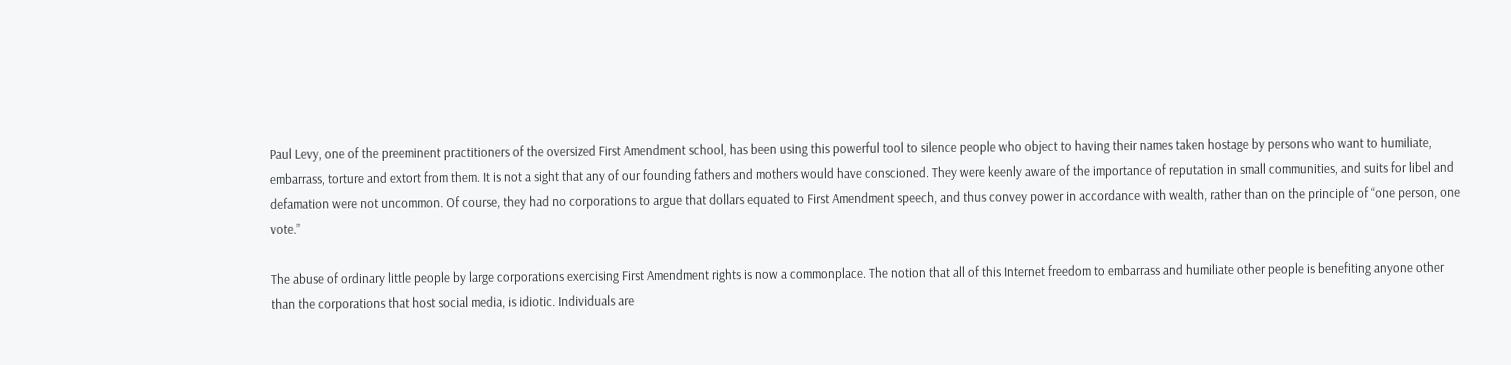Paul Levy, one of the preeminent practitioners of the oversized First Amendment school, has been using this powerful tool to silence people who object to having their names taken hostage by persons who want to humiliate, embarrass, torture and extort from them. It is not a sight that any of our founding fathers and mothers would have conscioned. They were keenly aware of the importance of reputation in small communities, and suits for libel and defamation were not uncommon. Of course, they had no corporations to argue that dollars equated to First Amendment speech, and thus convey power in accordance with wealth, rather than on the principle of “one person, one vote.”

The abuse of ordinary little people by large corporations exercising First Amendment rights is now a commonplace. The notion that all of this Internet freedom to embarrass and humiliate other people is benefiting anyone other than the corporations that host social media, is idiotic. Individuals are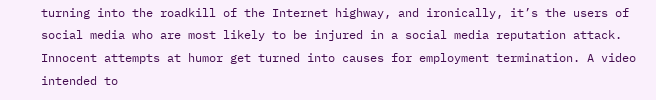turning into the roadkill of the Internet highway, and ironically, it’s the users of social media who are most likely to be injured in a social media reputation attack. Innocent attempts at humor get turned into causes for employment termination. A video intended to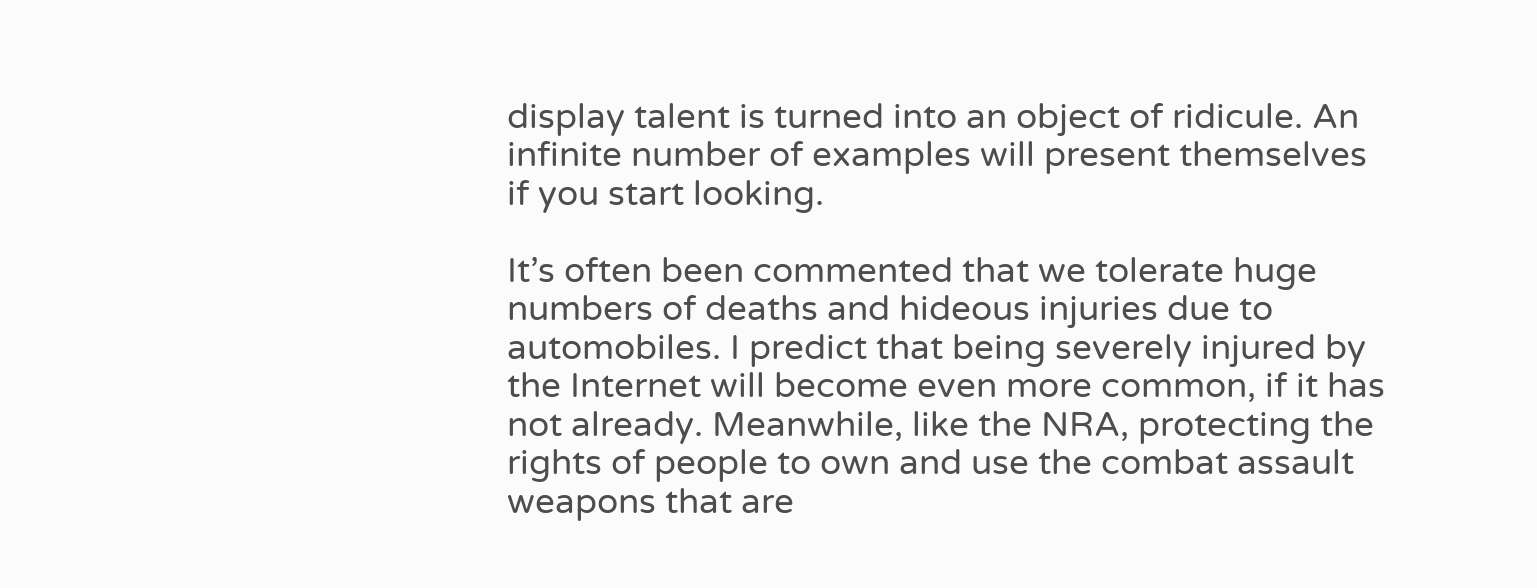display talent is turned into an object of ridicule. An infinite number of examples will present themselves if you start looking.

It’s often been commented that we tolerate huge numbers of deaths and hideous injuries due to automobiles. I predict that being severely injured by the Internet will become even more common, if it has not already. Meanwhile, like the NRA, protecting the rights of people to own and use the combat assault weapons that are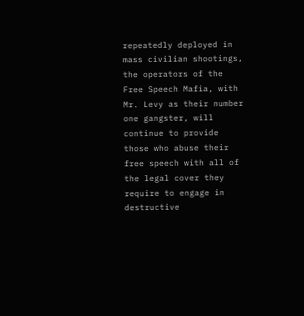repeatedly deployed in mass civilian shootings, the operators of the Free Speech Mafia, with Mr. Levy as their number one gangster, will continue to provide those who abuse their free speech with all of the legal cover they require to engage in destructive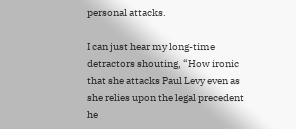personal attacks.

I can just hear my long-time detractors shouting, “How ironic that she attacks Paul Levy even as she relies upon the legal precedent he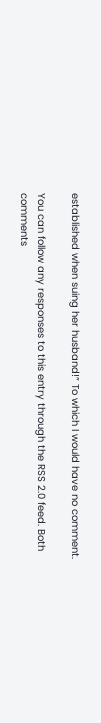established when suing her husband!” To which I would have no comment.

You can follow any responses to this entry through the RSS 2.0 feed. Both comments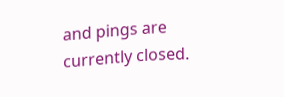and pings are currently closed.